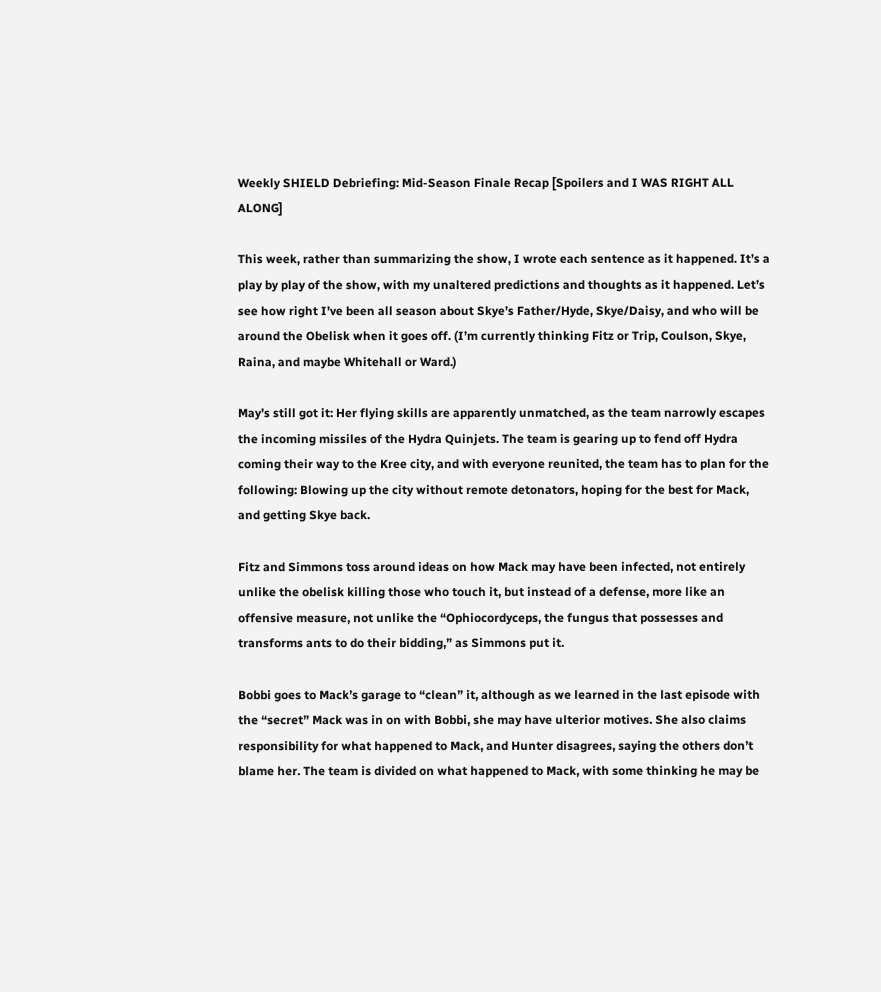Weekly SHIELD Debriefing: Mid-Season Finale Recap [Spoilers and I WAS RIGHT ALL ALONG]

This week, rather than summarizing the show, I wrote each sentence as it happened. It’s a play by play of the show, with my unaltered predictions and thoughts as it happened. Let’s see how right I’ve been all season about Skye’s Father/Hyde, Skye/Daisy, and who will be around the Obelisk when it goes off. (I’m currently thinking Fitz or Trip, Coulson, Skye, Raina, and maybe Whitehall or Ward.)

May’s still got it: Her flying skills are apparently unmatched, as the team narrowly escapes the incoming missiles of the Hydra Quinjets. The team is gearing up to fend off Hydra coming their way to the Kree city, and with everyone reunited, the team has to plan for the following: Blowing up the city without remote detonators, hoping for the best for Mack, and getting Skye back.

Fitz and Simmons toss around ideas on how Mack may have been infected, not entirely unlike the obelisk killing those who touch it, but instead of a defense, more like an offensive measure, not unlike the “Ophiocordyceps, the fungus that possesses and transforms ants to do their bidding,” as Simmons put it.

Bobbi goes to Mack’s garage to “clean” it, although as we learned in the last episode with the “secret” Mack was in on with Bobbi, she may have ulterior motives. She also claims responsibility for what happened to Mack, and Hunter disagrees, saying the others don’t blame her. The team is divided on what happened to Mack, with some thinking he may be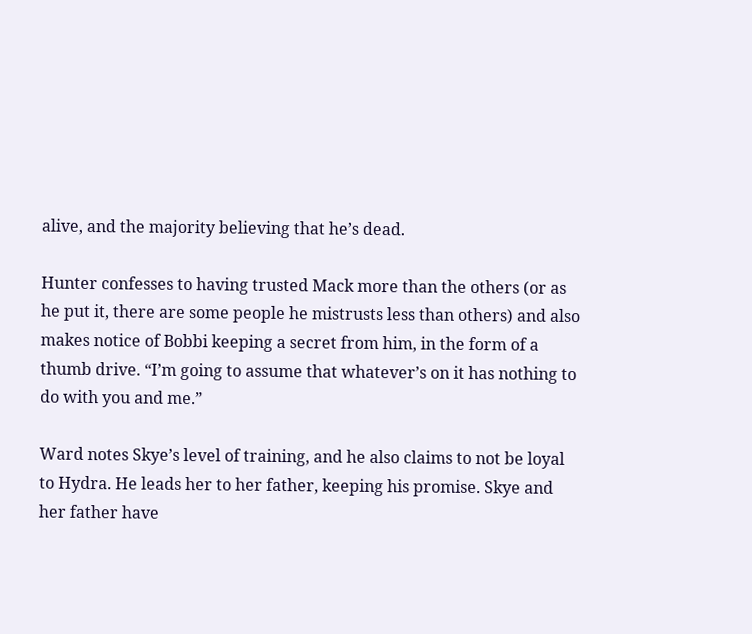alive, and the majority believing that he’s dead.

Hunter confesses to having trusted Mack more than the others (or as he put it, there are some people he mistrusts less than others) and also makes notice of Bobbi keeping a secret from him, in the form of a thumb drive. “I’m going to assume that whatever’s on it has nothing to do with you and me.”

Ward notes Skye’s level of training, and he also claims to not be loyal to Hydra. He leads her to her father, keeping his promise. Skye and her father have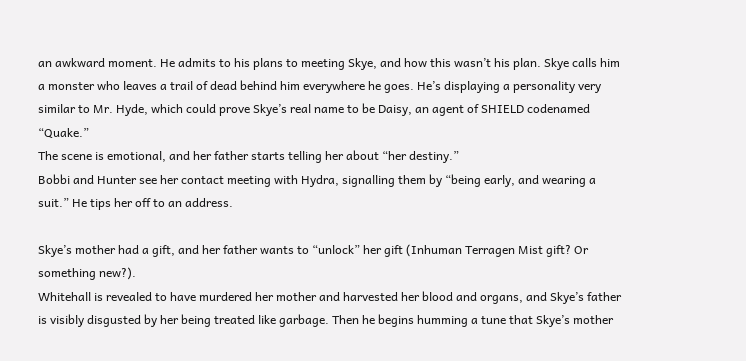an awkward moment. He admits to his plans to meeting Skye, and how this wasn’t his plan. Skye calls him a monster who leaves a trail of dead behind him everywhere he goes. He’s displaying a personality very similar to Mr. Hyde, which could prove Skye’s real name to be Daisy, an agent of SHIELD codenamed “Quake.”
The scene is emotional, and her father starts telling her about “her destiny.”
Bobbi and Hunter see her contact meeting with Hydra, signalling them by “being early, and wearing a suit.” He tips her off to an address.

Skye’s mother had a gift, and her father wants to “unlock” her gift (Inhuman Terragen Mist gift? Or something new?).
Whitehall is revealed to have murdered her mother and harvested her blood and organs, and Skye’s father is visibly disgusted by her being treated like garbage. Then he begins humming a tune that Skye’s mother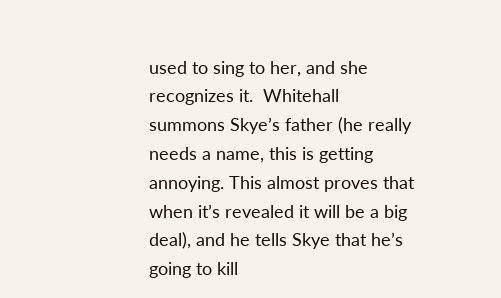used to sing to her, and she recognizes it.  Whitehall summons Skye’s father (he really needs a name, this is getting annoying. This almost proves that when it’s revealed it will be a big deal), and he tells Skye that he’s going to kill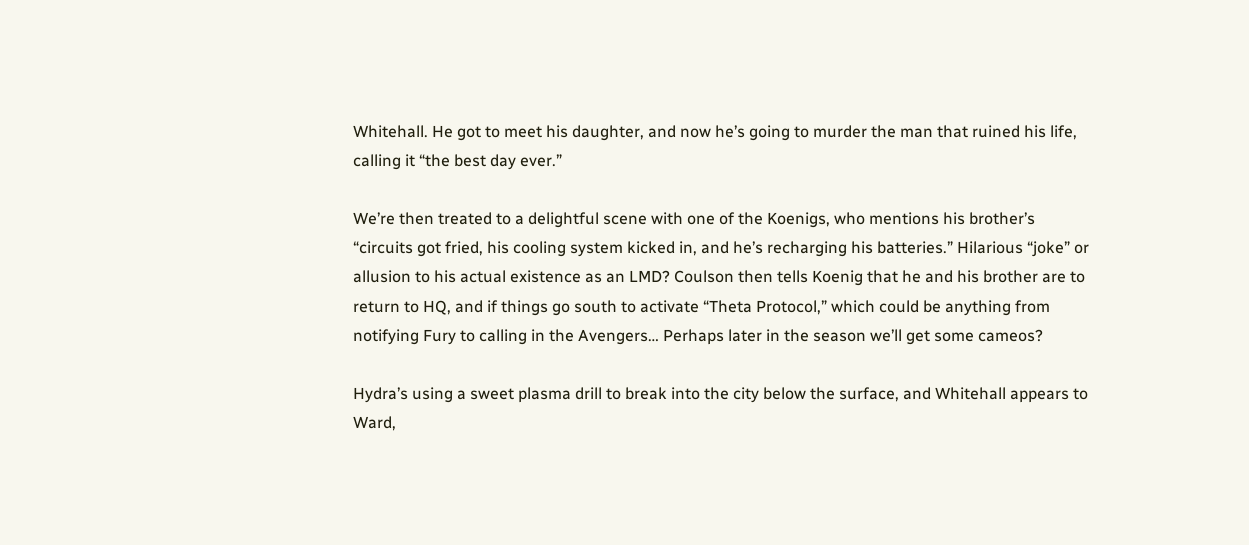Whitehall. He got to meet his daughter, and now he’s going to murder the man that ruined his life, calling it “the best day ever.”

We’re then treated to a delightful scene with one of the Koenigs, who mentions his brother’s “circuits got fried, his cooling system kicked in, and he’s recharging his batteries.” Hilarious “joke” or allusion to his actual existence as an LMD? Coulson then tells Koenig that he and his brother are to return to HQ, and if things go south to activate “Theta Protocol,” which could be anything from notifying Fury to calling in the Avengers… Perhaps later in the season we’ll get some cameos?

Hydra’s using a sweet plasma drill to break into the city below the surface, and Whitehall appears to Ward,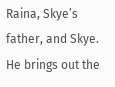Raina, Skye’s father, and Skye. He brings out the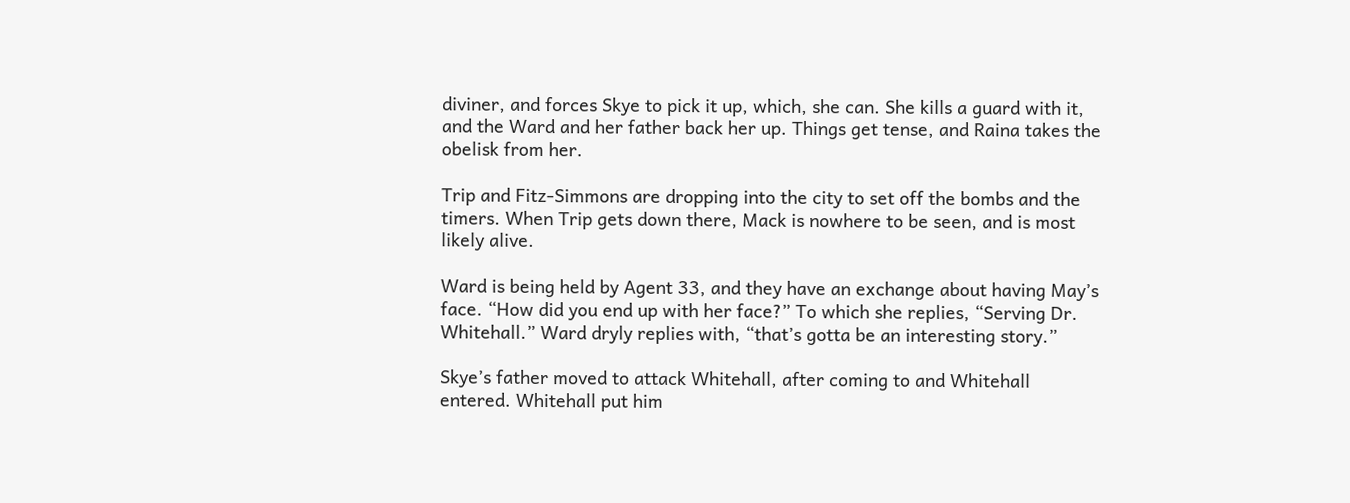diviner, and forces Skye to pick it up, which, she can. She kills a guard with it, and the Ward and her father back her up. Things get tense, and Raina takes the obelisk from her.

Trip and Fitz-Simmons are dropping into the city to set off the bombs and the timers. When Trip gets down there, Mack is nowhere to be seen, and is most likely alive.

Ward is being held by Agent 33, and they have an exchange about having May’s face. “How did you end up with her face?” To which she replies, “Serving Dr. Whitehall.” Ward dryly replies with, “that’s gotta be an interesting story.”

Skye’s father moved to attack Whitehall, after coming to and Whitehall entered. Whitehall put him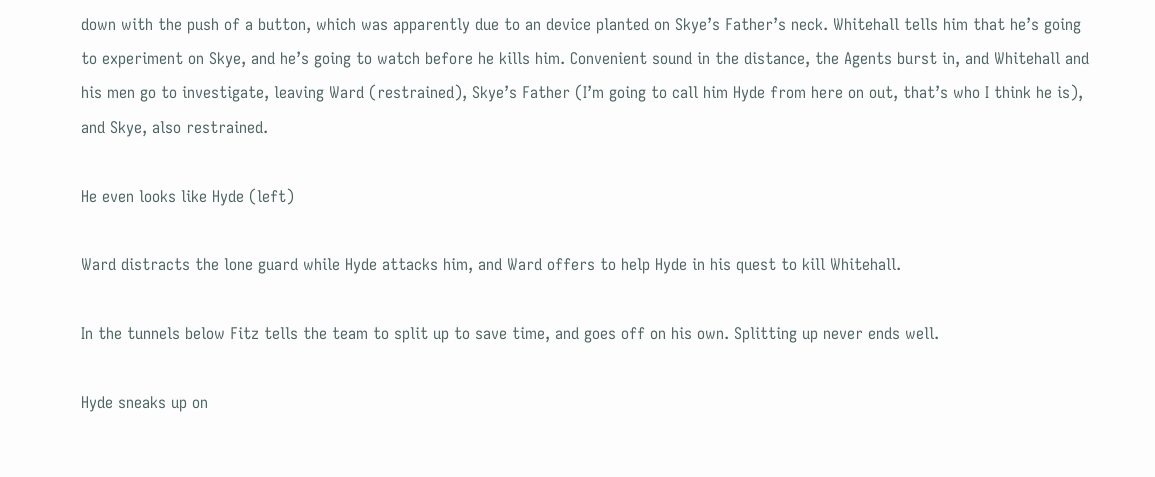down with the push of a button, which was apparently due to an device planted on Skye’s Father’s neck. Whitehall tells him that he’s going to experiment on Skye, and he’s going to watch before he kills him. Convenient sound in the distance, the Agents burst in, and Whitehall and his men go to investigate, leaving Ward (restrained), Skye’s Father (I’m going to call him Hyde from here on out, that’s who I think he is), and Skye, also restrained.

He even looks like Hyde (left)

Ward distracts the lone guard while Hyde attacks him, and Ward offers to help Hyde in his quest to kill Whitehall.

In the tunnels below Fitz tells the team to split up to save time, and goes off on his own. Splitting up never ends well.

Hyde sneaks up on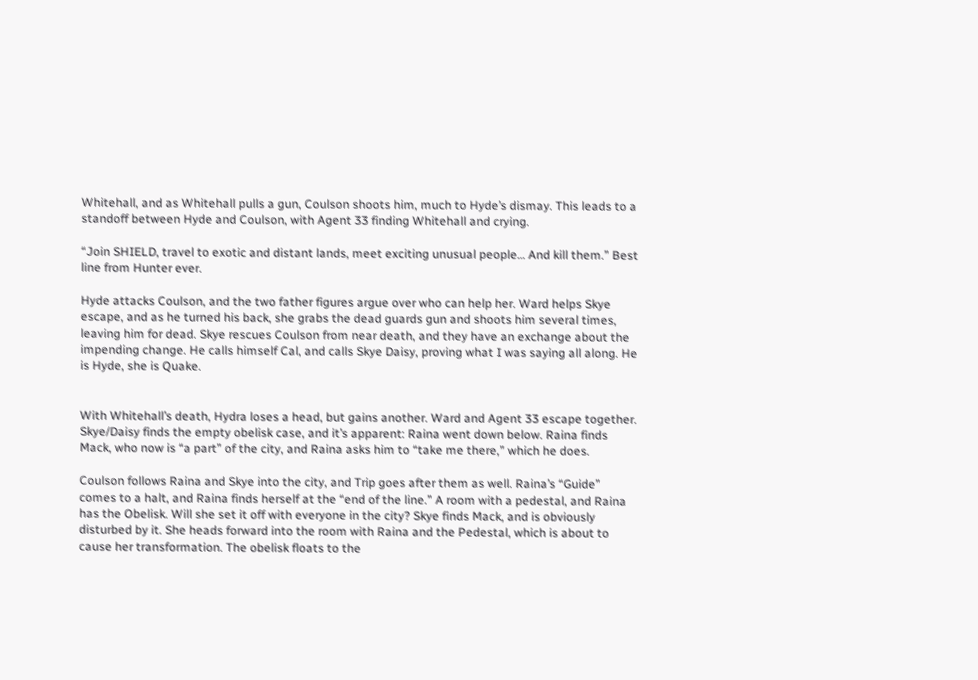Whitehall, and as Whitehall pulls a gun, Coulson shoots him, much to Hyde’s dismay. This leads to a standoff between Hyde and Coulson, with Agent 33 finding Whitehall and crying.

“Join SHIELD, travel to exotic and distant lands, meet exciting unusual people… And kill them.” Best line from Hunter ever.

Hyde attacks Coulson, and the two father figures argue over who can help her. Ward helps Skye escape, and as he turned his back, she grabs the dead guards gun and shoots him several times, leaving him for dead. Skye rescues Coulson from near death, and they have an exchange about the impending change. He calls himself Cal, and calls Skye Daisy, proving what I was saying all along. He is Hyde, she is Quake.


With Whitehall’s death, Hydra loses a head, but gains another. Ward and Agent 33 escape together. Skye/Daisy finds the empty obelisk case, and it’s apparent: Raina went down below. Raina finds Mack, who now is “a part” of the city, and Raina asks him to “take me there,” which he does.

Coulson follows Raina and Skye into the city, and Trip goes after them as well. Raina’s “Guide” comes to a halt, and Raina finds herself at the “end of the line.” A room with a pedestal, and Raina has the Obelisk. Will she set it off with everyone in the city? Skye finds Mack, and is obviously disturbed by it. She heads forward into the room with Raina and the Pedestal, which is about to cause her transformation. The obelisk floats to the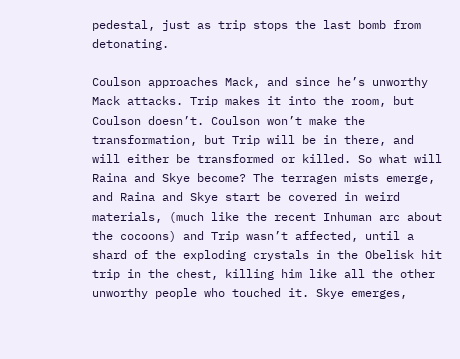pedestal, just as trip stops the last bomb from detonating.

Coulson approaches Mack, and since he’s unworthy Mack attacks. Trip makes it into the room, but Coulson doesn’t. Coulson won’t make the transformation, but Trip will be in there, and will either be transformed or killed. So what will Raina and Skye become? The terragen mists emerge, and Raina and Skye start be covered in weird materials, (much like the recent Inhuman arc about the cocoons) and Trip wasn’t affected, until a shard of the exploding crystals in the Obelisk hit trip in the chest, killing him like all the other unworthy people who touched it. Skye emerges,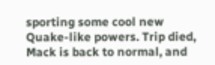sporting some cool new Quake-like powers. Trip died, Mack is back to normal, and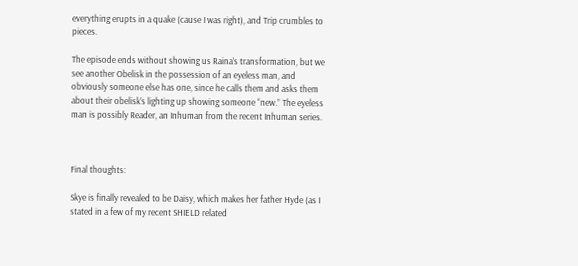everything erupts in a quake (cause I was right), and Trip crumbles to pieces.

The episode ends without showing us Raina’s transformation, but we see another Obelisk in the possession of an eyeless man, and obviously someone else has one, since he calls them and asks them about their obelisk’s lighting up showing someone “new.” The eyeless man is possibly Reader, an Inhuman from the recent Inhuman series.



Final thoughts:

Skye is finally revealed to be Daisy, which makes her father Hyde (as I stated in a few of my recent SHIELD related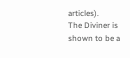articles).
The Diviner is shown to be a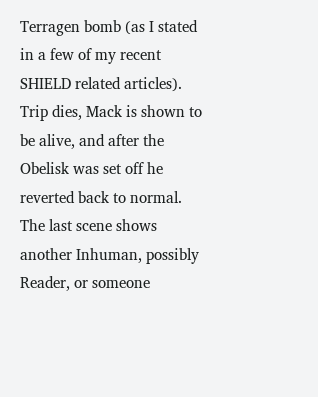Terragen bomb (as I stated in a few of my recent SHIELD related articles).
Trip dies, Mack is shown to be alive, and after the Obelisk was set off he reverted back to normal.
The last scene shows another Inhuman, possibly Reader, or someone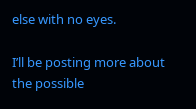else with no eyes.

I’ll be posting more about the possible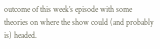outcome of this week’s episode with some theories on where the show could (and probably is) headed.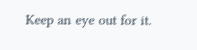Keep an eye out for it.